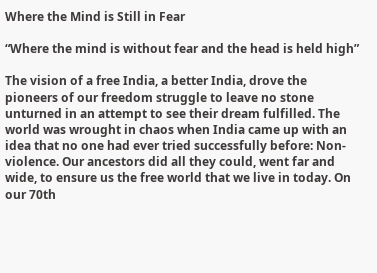Where the Mind is Still in Fear

“Where the mind is without fear and the head is held high”

The vision of a free India, a better India, drove the pioneers of our freedom struggle to leave no stone unturned in an attempt to see their dream fulfilled. The world was wrought in chaos when India came up with an idea that no one had ever tried successfully before: Non-violence. Our ancestors did all they could, went far and wide, to ensure us the free world that we live in today. On our 70th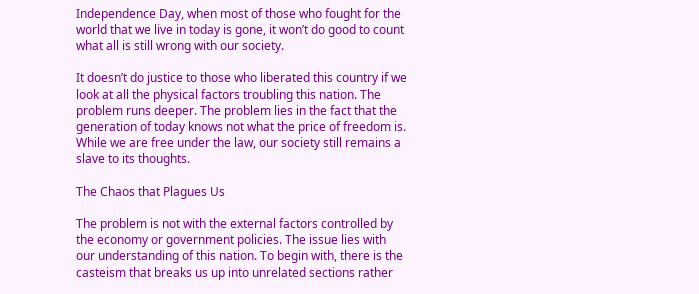Independence Day, when most of those who fought for the world that we live in today is gone, it won’t do good to count what all is still wrong with our society.

It doesn’t do justice to those who liberated this country if we look at all the physical factors troubling this nation. The problem runs deeper. The problem lies in the fact that the generation of today knows not what the price of freedom is. While we are free under the law, our society still remains a slave to its thoughts.

The Chaos that Plagues Us

The problem is not with the external factors controlled by the economy or government policies. The issue lies with our understanding of this nation. To begin with, there is the casteism that breaks us up into unrelated sections rather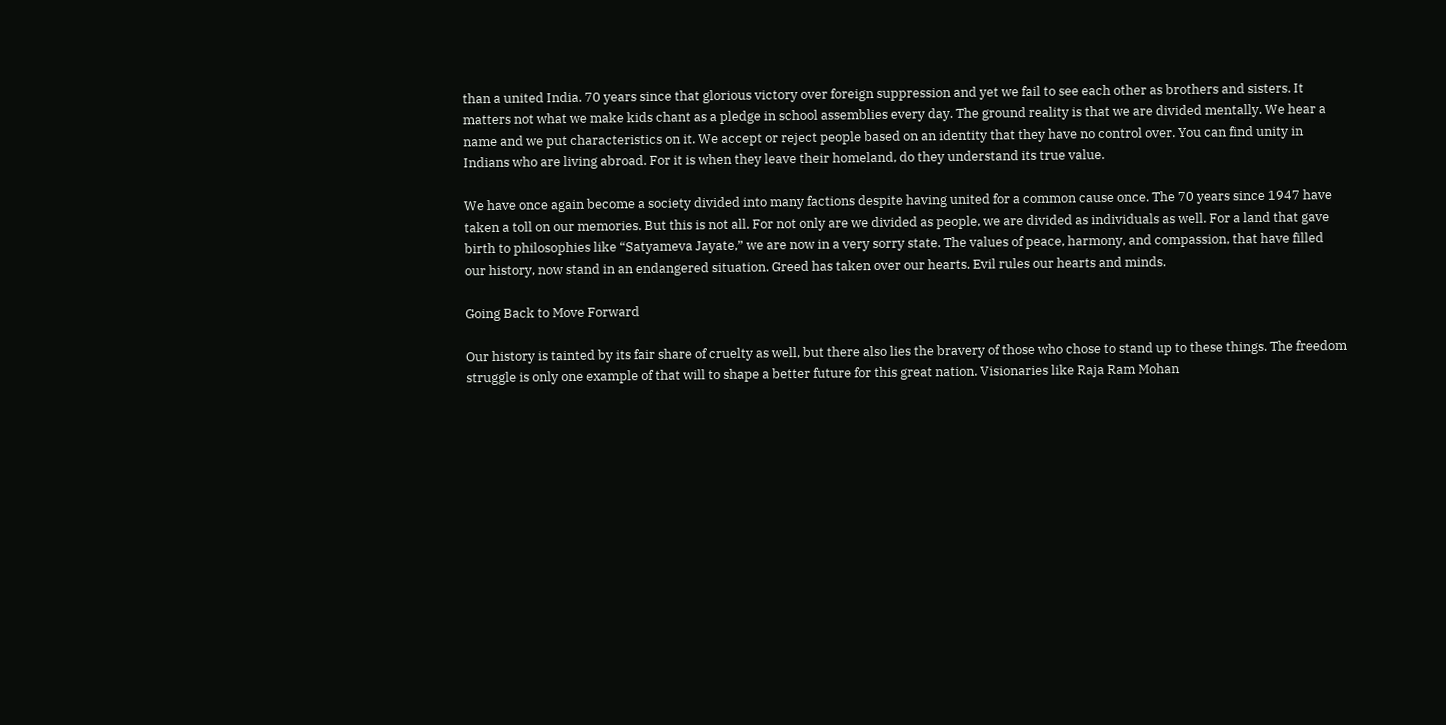than a united India. 70 years since that glorious victory over foreign suppression and yet we fail to see each other as brothers and sisters. It matters not what we make kids chant as a pledge in school assemblies every day. The ground reality is that we are divided mentally. We hear a name and we put characteristics on it. We accept or reject people based on an identity that they have no control over. You can find unity in Indians who are living abroad. For it is when they leave their homeland, do they understand its true value.

We have once again become a society divided into many factions despite having united for a common cause once. The 70 years since 1947 have taken a toll on our memories. But this is not all. For not only are we divided as people, we are divided as individuals as well. For a land that gave birth to philosophies like “Satyameva Jayate,” we are now in a very sorry state. The values of peace, harmony, and compassion, that have filled our history, now stand in an endangered situation. Greed has taken over our hearts. Evil rules our hearts and minds.

Going Back to Move Forward

Our history is tainted by its fair share of cruelty as well, but there also lies the bravery of those who chose to stand up to these things. The freedom struggle is only one example of that will to shape a better future for this great nation. Visionaries like Raja Ram Mohan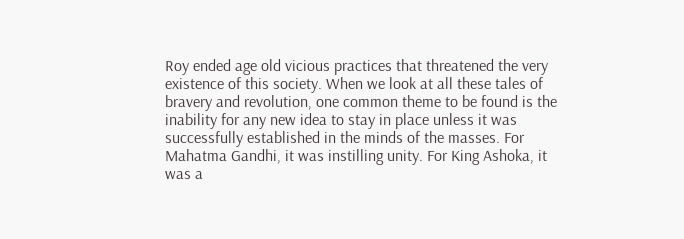Roy ended age old vicious practices that threatened the very existence of this society. When we look at all these tales of bravery and revolution, one common theme to be found is the inability for any new idea to stay in place unless it was successfully established in the minds of the masses. For Mahatma Gandhi, it was instilling unity. For King Ashoka, it was a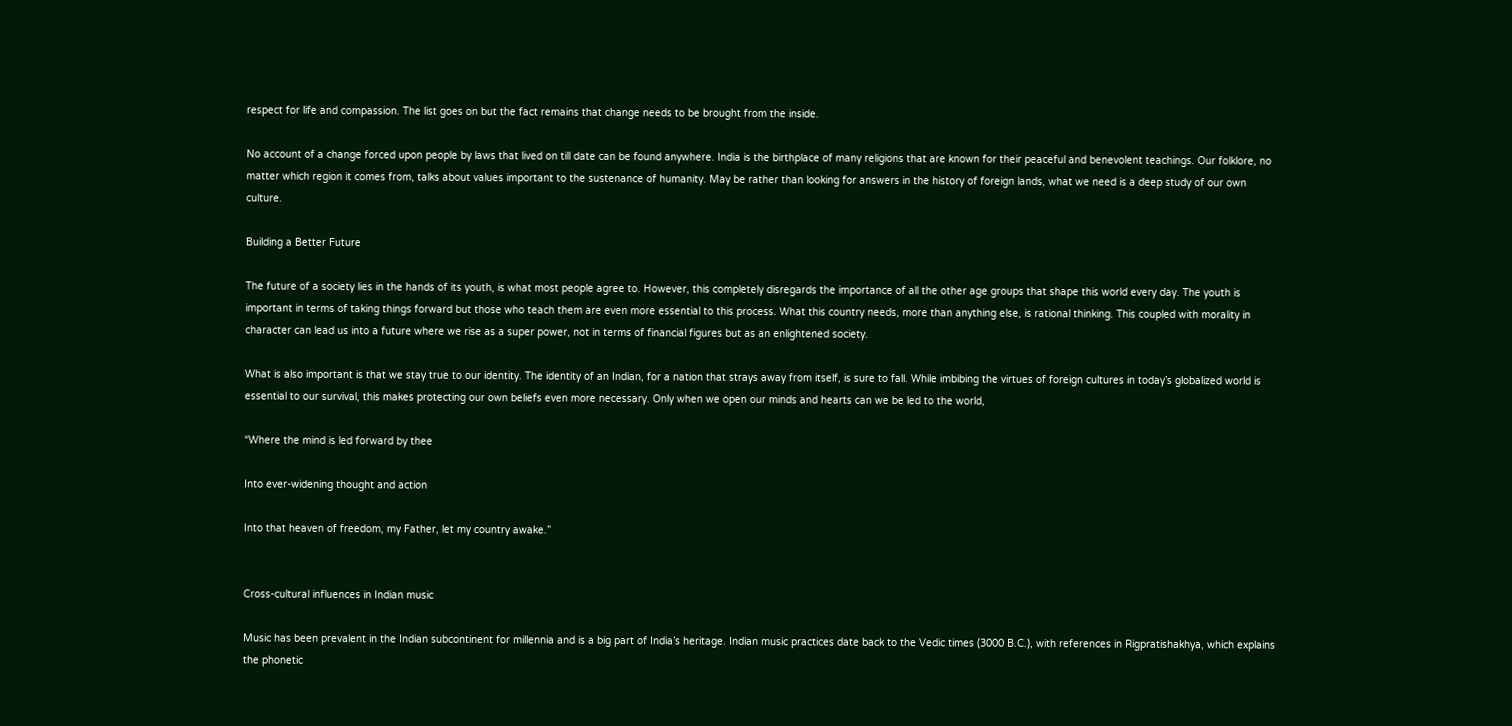respect for life and compassion. The list goes on but the fact remains that change needs to be brought from the inside.

No account of a change forced upon people by laws that lived on till date can be found anywhere. India is the birthplace of many religions that are known for their peaceful and benevolent teachings. Our folklore, no matter which region it comes from, talks about values important to the sustenance of humanity. May be rather than looking for answers in the history of foreign lands, what we need is a deep study of our own culture.

Building a Better Future

The future of a society lies in the hands of its youth, is what most people agree to. However, this completely disregards the importance of all the other age groups that shape this world every day. The youth is important in terms of taking things forward but those who teach them are even more essential to this process. What this country needs, more than anything else, is rational thinking. This coupled with morality in character can lead us into a future where we rise as a super power, not in terms of financial figures but as an enlightened society.

What is also important is that we stay true to our identity. The identity of an Indian, for a nation that strays away from itself, is sure to fall. While imbibing the virtues of foreign cultures in today’s globalized world is essential to our survival, this makes protecting our own beliefs even more necessary. Only when we open our minds and hearts can we be led to the world,

“Where the mind is led forward by thee

Into ever-widening thought and action

Into that heaven of freedom, my Father, let my country awake.”


Cross-cultural influences in Indian music

Music has been prevalent in the Indian subcontinent for millennia and is a big part of India’s heritage. Indian music practices date back to the Vedic times (3000 B.C.), with references in Rigpratishakhya, which explains the phonetic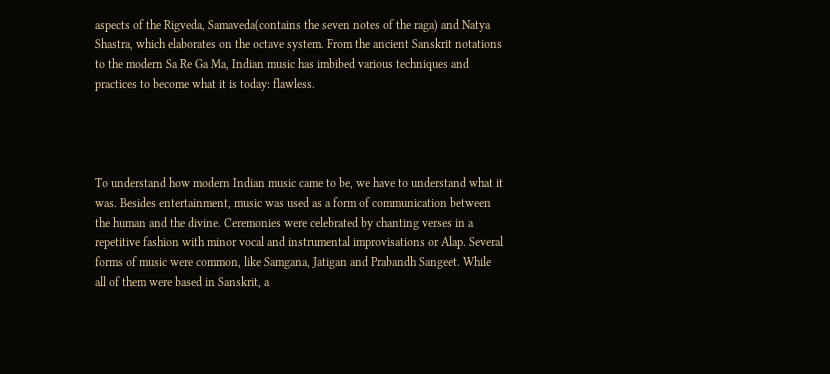aspects of the Rigveda, Samaveda(contains the seven notes of the raga) and Natya Shastra, which elaborates on the octave system. From the ancient Sanskrit notations to the modern Sa Re Ga Ma, Indian music has imbibed various techniques and practices to become what it is today: flawless.




To understand how modern Indian music came to be, we have to understand what it was. Besides entertainment, music was used as a form of communication between the human and the divine. Ceremonies were celebrated by chanting verses in a repetitive fashion with minor vocal and instrumental improvisations or Alap. Several forms of music were common, like Samgana, Jatigan and Prabandh Sangeet. While all of them were based in Sanskrit, a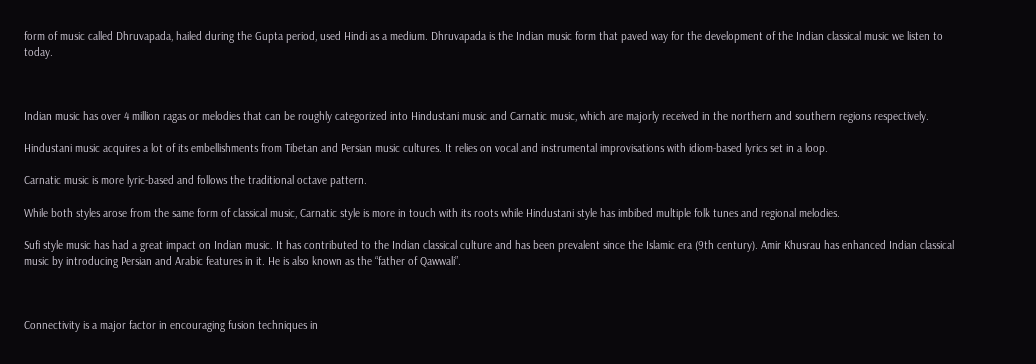form of music called Dhruvapada, hailed during the Gupta period, used Hindi as a medium. Dhruvapada is the Indian music form that paved way for the development of the Indian classical music we listen to today.



Indian music has over 4 million ragas or melodies that can be roughly categorized into Hindustani music and Carnatic music, which are majorly received in the northern and southern regions respectively.

Hindustani music acquires a lot of its embellishments from Tibetan and Persian music cultures. It relies on vocal and instrumental improvisations with idiom-based lyrics set in a loop.

Carnatic music is more lyric-based and follows the traditional octave pattern.

While both styles arose from the same form of classical music, Carnatic style is more in touch with its roots while Hindustani style has imbibed multiple folk tunes and regional melodies.

Sufi style music has had a great impact on Indian music. It has contributed to the Indian classical culture and has been prevalent since the Islamic era (9th century). Amir Khusrau has enhanced Indian classical music by introducing Persian and Arabic features in it. He is also known as the “father of Qawwali”.



Connectivity is a major factor in encouraging fusion techniques in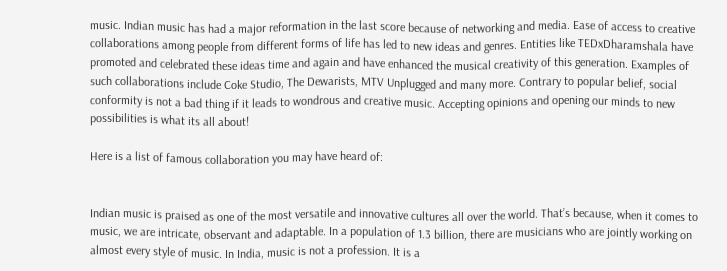music. Indian music has had a major reformation in the last score because of networking and media. Ease of access to creative collaborations among people from different forms of life has led to new ideas and genres. Entities like TEDxDharamshala have promoted and celebrated these ideas time and again and have enhanced the musical creativity of this generation. Examples of such collaborations include Coke Studio, The Dewarists, MTV Unplugged and many more. Contrary to popular belief, social conformity is not a bad thing if it leads to wondrous and creative music. Accepting opinions and opening our minds to new possibilities is what its all about!

Here is a list of famous collaboration you may have heard of:


Indian music is praised as one of the most versatile and innovative cultures all over the world. That’s because, when it comes to music, we are intricate, observant and adaptable. In a population of 1.3 billion, there are musicians who are jointly working on almost every style of music. In India, music is not a profession. It is a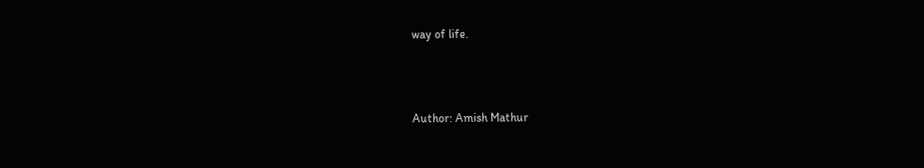way of life.



Author: Amish Mathur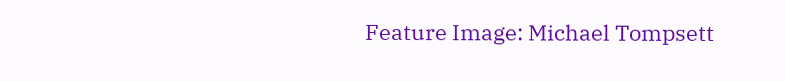Feature Image: Michael Tompsett